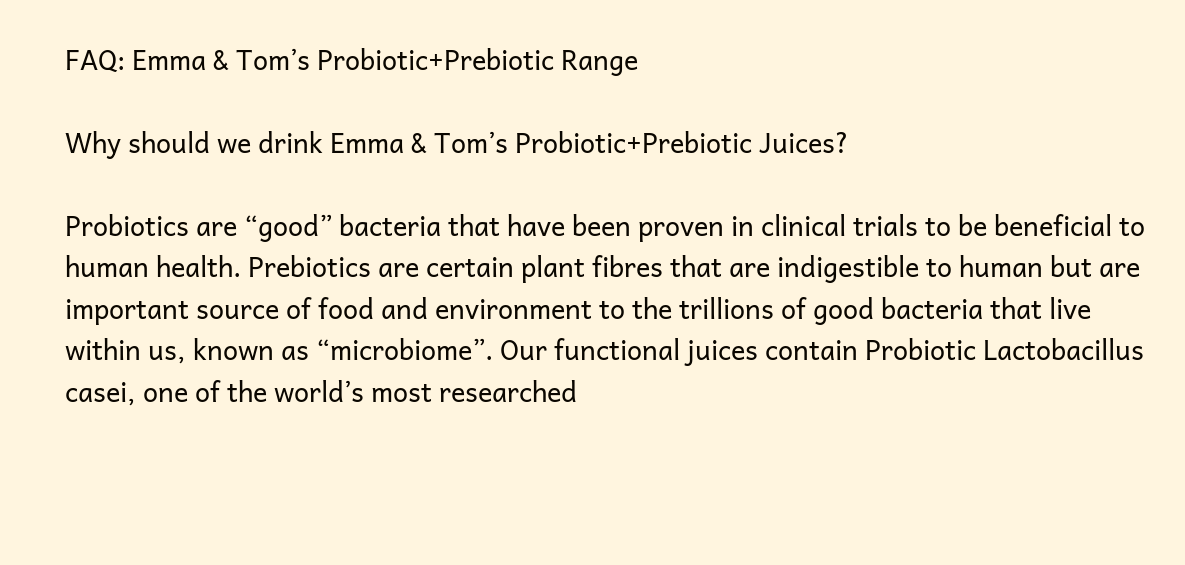FAQ: Emma & Tom’s Probiotic+Prebiotic Range

Why should we drink Emma & Tom’s Probiotic+Prebiotic Juices?

Probiotics are “good” bacteria that have been proven in clinical trials to be beneficial to human health. Prebiotics are certain plant fibres that are indigestible to human but are important source of food and environment to the trillions of good bacteria that live within us, known as “microbiome”. Our functional juices contain Probiotic Lactobacillus casei, one of the world’s most researched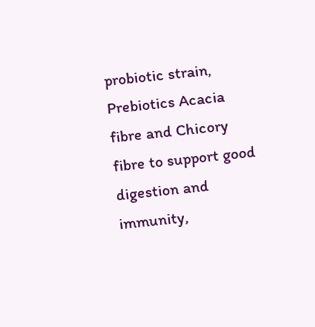probiotic strain, Prebiotics Acacia fibre and Chicory fibre to support good digestion and immunity,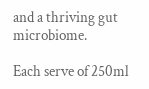and a thriving gut microbiome.

Each serve of 250ml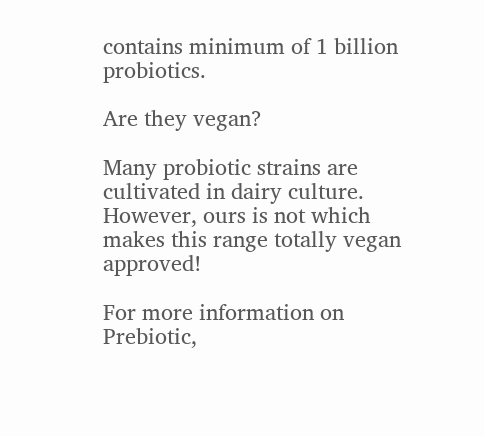contains minimum of 1 billion probiotics.

Are they vegan?

Many probiotic strains are cultivated in dairy culture. However, ours is not which makes this range totally vegan approved!

For more information on Prebiotic,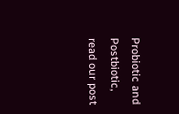Probiotic and Postbiotic, read our post